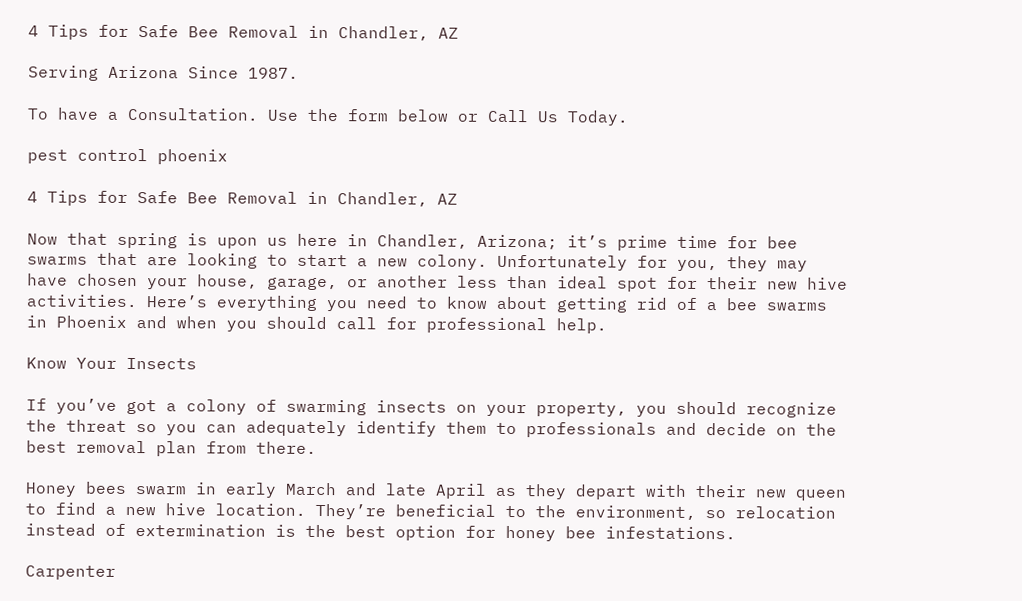4 Tips for Safe Bee Removal in Chandler, AZ

Serving Arizona Since 1987.

To have a Consultation. Use the form below or Call Us Today.

pest control phoenix

4 Tips for Safe Bee Removal in Chandler, AZ

Now that spring is upon us here in Chandler, Arizona; it’s prime time for bee swarms that are looking to start a new colony. Unfortunately for you, they may have chosen your house, garage, or another less than ideal spot for their new hive activities. Here’s everything you need to know about getting rid of a bee swarms in Phoenix and when you should call for professional help.

Know Your Insects

If you’ve got a colony of swarming insects on your property, you should recognize the threat so you can adequately identify them to professionals and decide on the best removal plan from there.

Honey bees swarm in early March and late April as they depart with their new queen to find a new hive location. They’re beneficial to the environment, so relocation instead of extermination is the best option for honey bee infestations.

Carpenter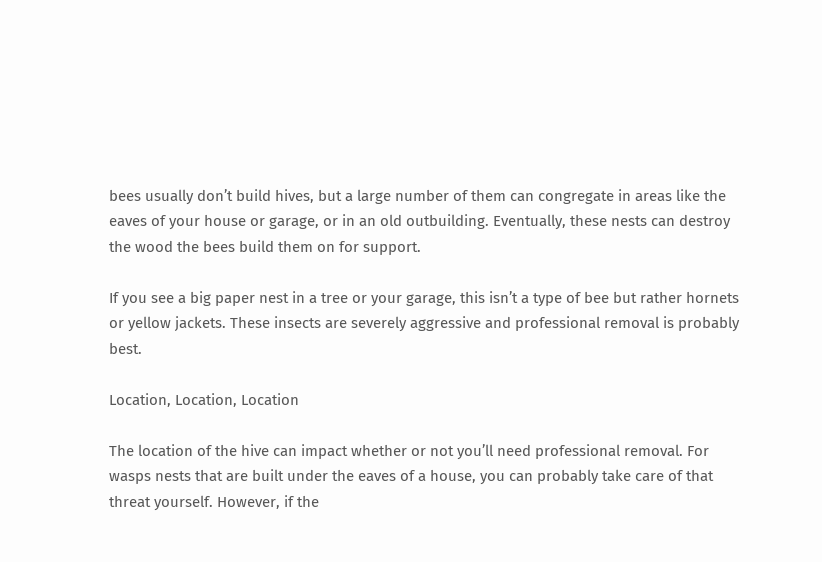bees usually don’t build hives, but a large number of them can congregate in areas like the eaves of your house or garage, or in an old outbuilding. Eventually, these nests can destroy the wood the bees build them on for support.

If you see a big paper nest in a tree or your garage, this isn’t a type of bee but rather hornets or yellow jackets. These insects are severely aggressive and professional removal is probably best.

Location, Location, Location

The location of the hive can impact whether or not you’ll need professional removal. For wasps nests that are built under the eaves of a house, you can probably take care of that threat yourself. However, if the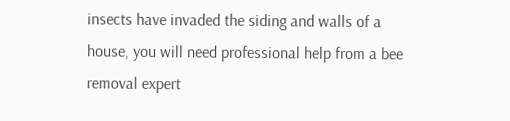insects have invaded the siding and walls of a house, you will need professional help from a bee removal expert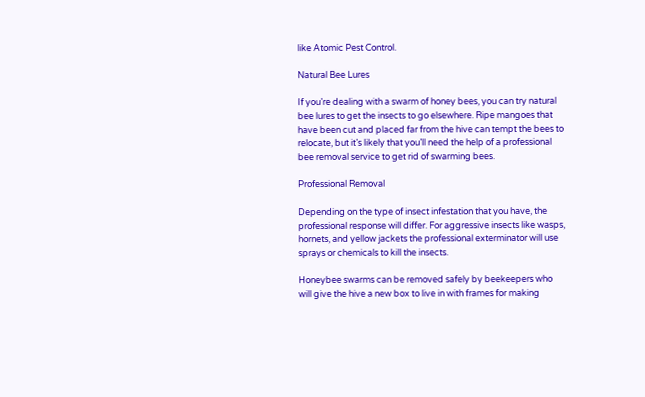like Atomic Pest Control.

Natural Bee Lures

If you’re dealing with a swarm of honey bees, you can try natural bee lures to get the insects to go elsewhere. Ripe mangoes that have been cut and placed far from the hive can tempt the bees to relocate, but it’s likely that you’ll need the help of a professional bee removal service to get rid of swarming bees.

Professional Removal

Depending on the type of insect infestation that you have, the professional response will differ. For aggressive insects like wasps, hornets, and yellow jackets the professional exterminator will use sprays or chemicals to kill the insects.

Honeybee swarms can be removed safely by beekeepers who will give the hive a new box to live in with frames for making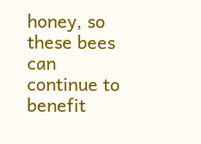honey, so these bees can continue to benefit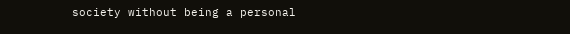society without being a personal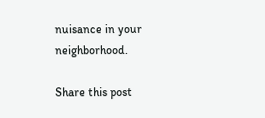nuisance in your neighborhood.

Share this post